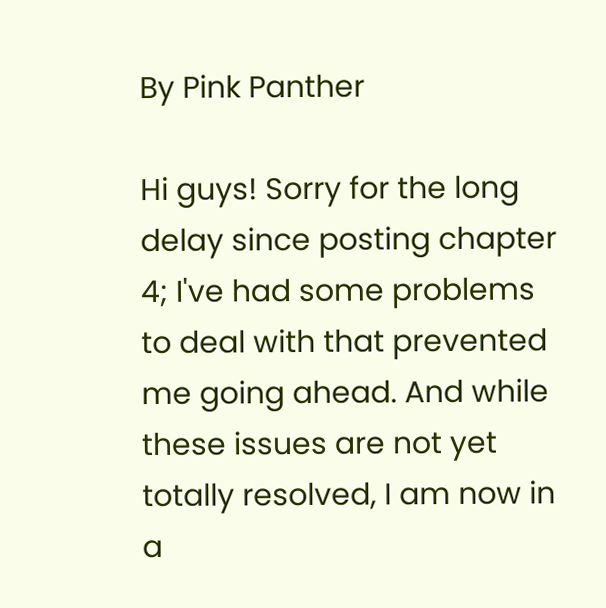By Pink Panther

Hi guys! Sorry for the long delay since posting chapter 4; I've had some problems to deal with that prevented me going ahead. And while these issues are not yet totally resolved, I am now in a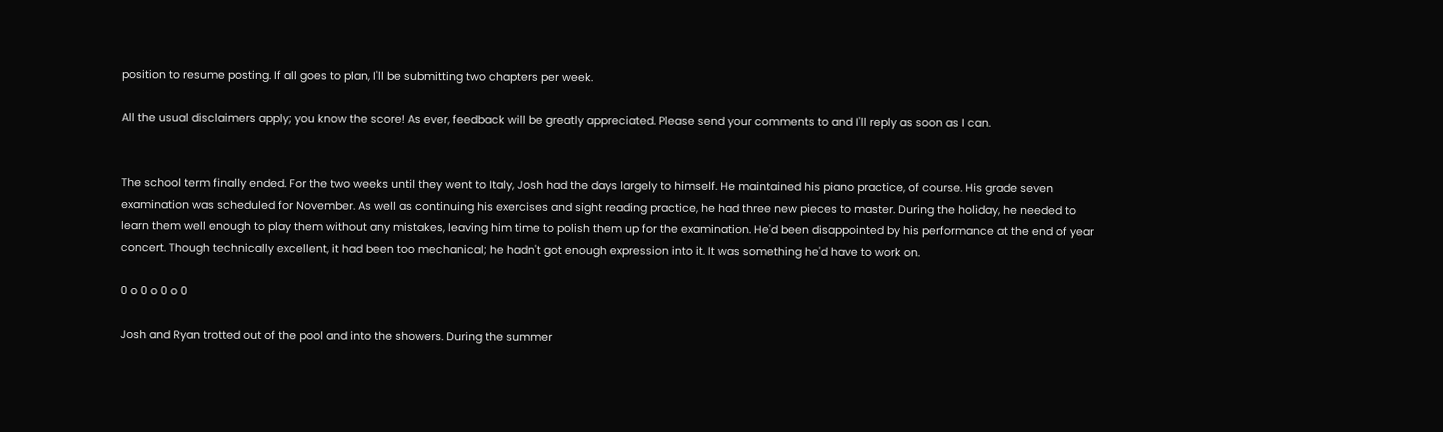position to resume posting. If all goes to plan, I'll be submitting two chapters per week.

All the usual disclaimers apply; you know the score! As ever, feedback will be greatly appreciated. Please send your comments to and I'll reply as soon as I can.


The school term finally ended. For the two weeks until they went to Italy, Josh had the days largely to himself. He maintained his piano practice, of course. His grade seven examination was scheduled for November. As well as continuing his exercises and sight reading practice, he had three new pieces to master. During the holiday, he needed to learn them well enough to play them without any mistakes, leaving him time to polish them up for the examination. He'd been disappointed by his performance at the end of year concert. Though technically excellent, it had been too mechanical; he hadn't got enough expression into it. It was something he'd have to work on.

0 o 0 o 0 o 0

Josh and Ryan trotted out of the pool and into the showers. During the summer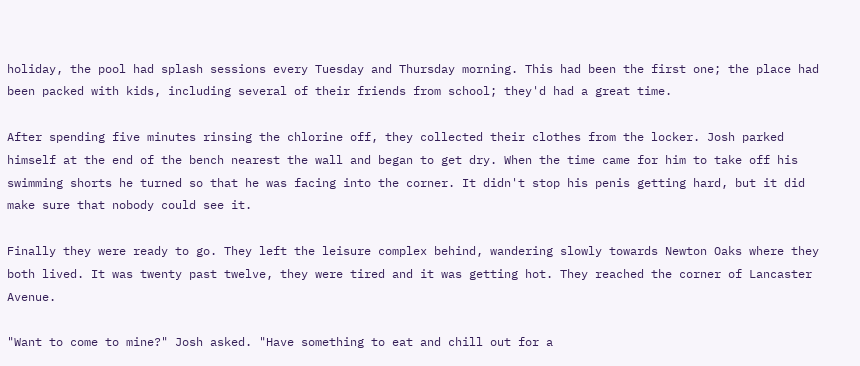holiday, the pool had splash sessions every Tuesday and Thursday morning. This had been the first one; the place had been packed with kids, including several of their friends from school; they'd had a great time.

After spending five minutes rinsing the chlorine off, they collected their clothes from the locker. Josh parked himself at the end of the bench nearest the wall and began to get dry. When the time came for him to take off his swimming shorts he turned so that he was facing into the corner. It didn't stop his penis getting hard, but it did make sure that nobody could see it.

Finally they were ready to go. They left the leisure complex behind, wandering slowly towards Newton Oaks where they both lived. It was twenty past twelve, they were tired and it was getting hot. They reached the corner of Lancaster Avenue.

"Want to come to mine?" Josh asked. "Have something to eat and chill out for a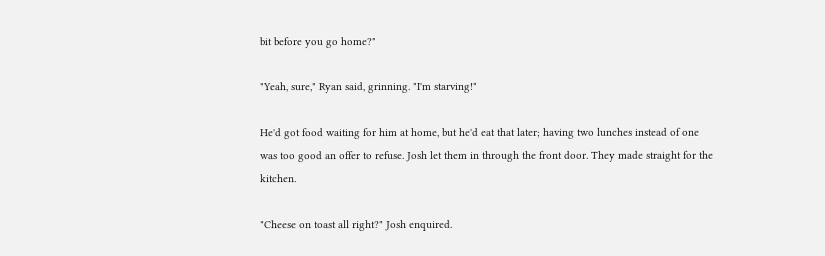bit before you go home?"

"Yeah, sure," Ryan said, grinning. "I'm starving!"

He'd got food waiting for him at home, but he'd eat that later; having two lunches instead of one was too good an offer to refuse. Josh let them in through the front door. They made straight for the kitchen.

"Cheese on toast all right?" Josh enquired.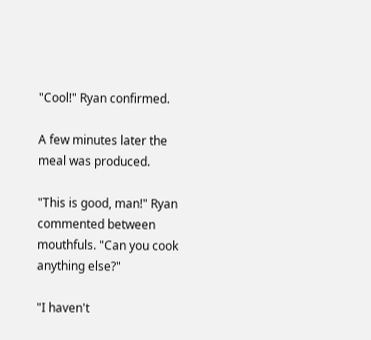"Cool!" Ryan confirmed.

A few minutes later the meal was produced.

"This is good, man!" Ryan commented between mouthfuls. "Can you cook anything else?"

"I haven't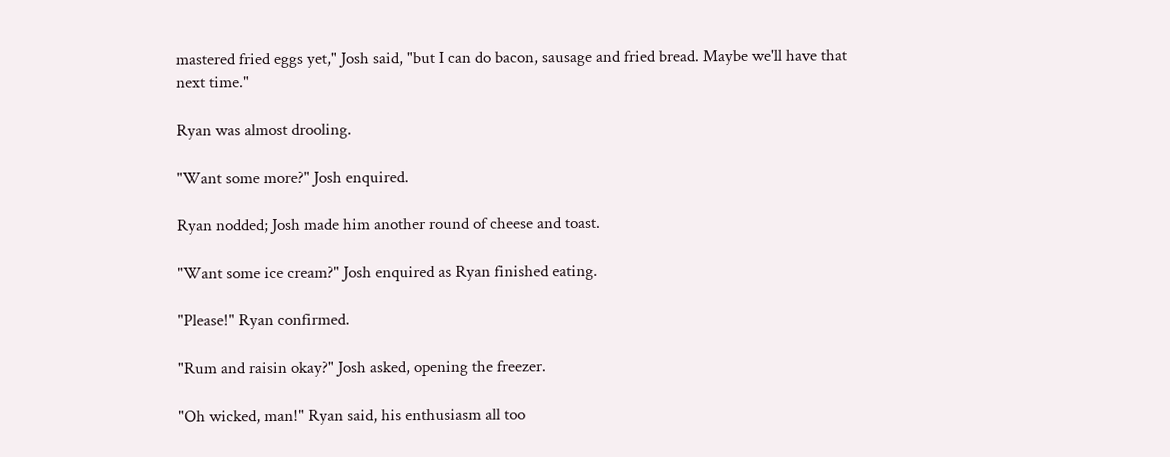mastered fried eggs yet," Josh said, "but I can do bacon, sausage and fried bread. Maybe we'll have that next time."

Ryan was almost drooling.

"Want some more?" Josh enquired.

Ryan nodded; Josh made him another round of cheese and toast.

"Want some ice cream?" Josh enquired as Ryan finished eating.

"Please!" Ryan confirmed.

"Rum and raisin okay?" Josh asked, opening the freezer.

"Oh wicked, man!" Ryan said, his enthusiasm all too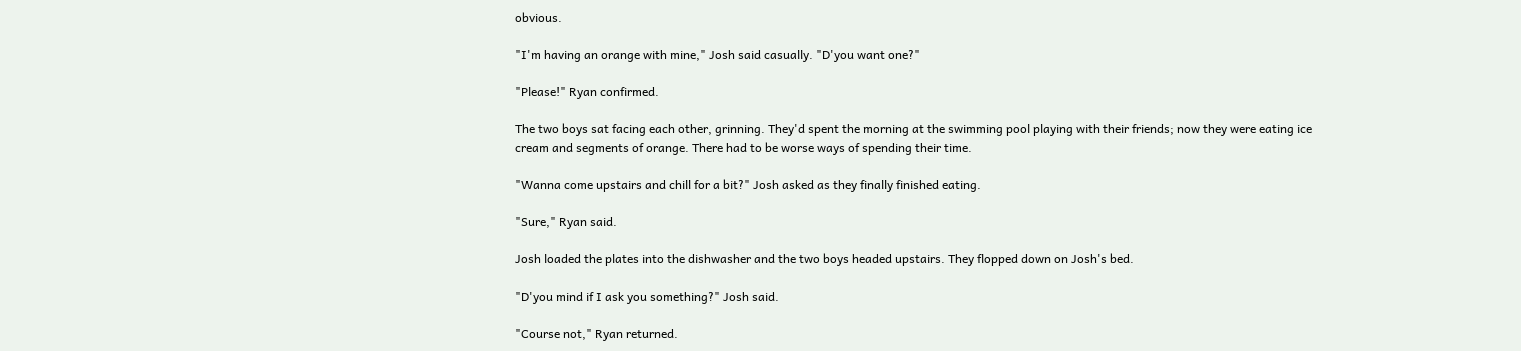obvious.

"I'm having an orange with mine," Josh said casually. "D'you want one?"

"Please!" Ryan confirmed.

The two boys sat facing each other, grinning. They'd spent the morning at the swimming pool playing with their friends; now they were eating ice cream and segments of orange. There had to be worse ways of spending their time.

"Wanna come upstairs and chill for a bit?" Josh asked as they finally finished eating.

"Sure," Ryan said.

Josh loaded the plates into the dishwasher and the two boys headed upstairs. They flopped down on Josh's bed.

"D'you mind if I ask you something?" Josh said.

"Course not," Ryan returned.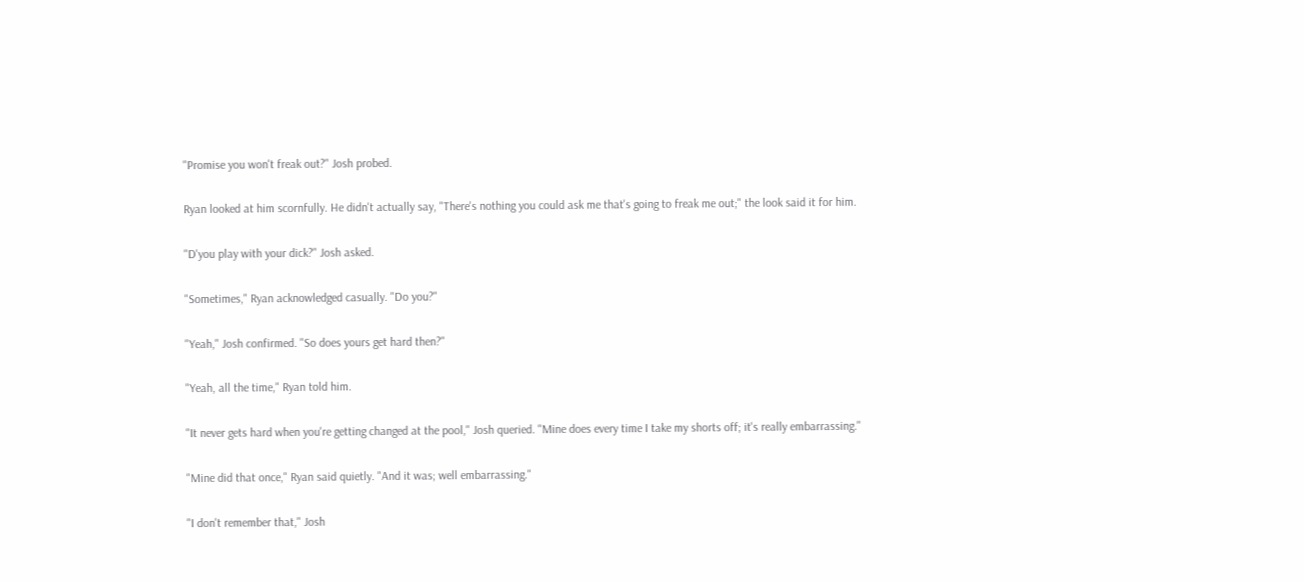"Promise you won't freak out?" Josh probed.

Ryan looked at him scornfully. He didn't actually say, "There's nothing you could ask me that's going to freak me out;" the look said it for him.

"D'you play with your dick?" Josh asked.

"Sometimes," Ryan acknowledged casually. "Do you?"

"Yeah," Josh confirmed. "So does yours get hard then?"

"Yeah, all the time," Ryan told him.

"It never gets hard when you're getting changed at the pool," Josh queried. "Mine does every time I take my shorts off; it's really embarrassing."

"Mine did that once," Ryan said quietly. "And it was; well embarrassing."

"I don't remember that," Josh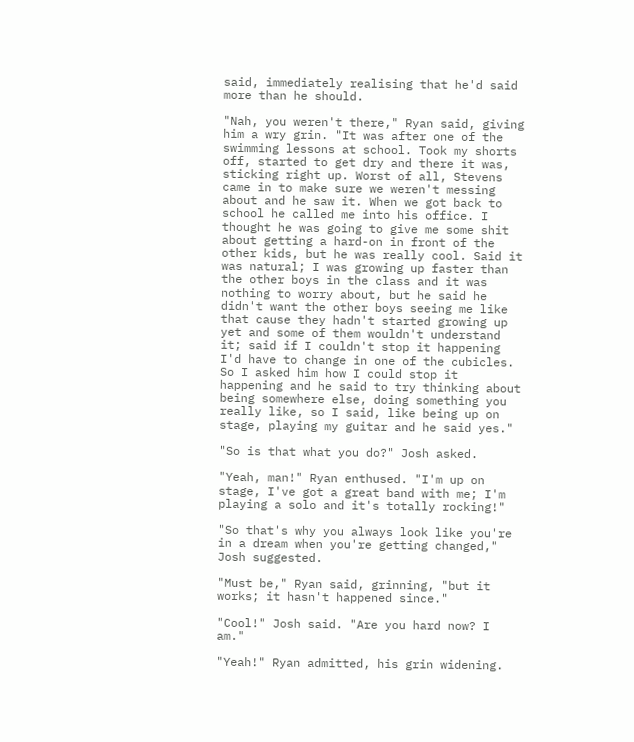said, immediately realising that he'd said more than he should.

"Nah, you weren't there," Ryan said, giving him a wry grin. "It was after one of the swimming lessons at school. Took my shorts off, started to get dry and there it was, sticking right up. Worst of all, Stevens came in to make sure we weren't messing about and he saw it. When we got back to school he called me into his office. I thought he was going to give me some shit about getting a hard-on in front of the other kids, but he was really cool. Said it was natural; I was growing up faster than the other boys in the class and it was nothing to worry about, but he said he didn't want the other boys seeing me like that cause they hadn't started growing up yet and some of them wouldn't understand it; said if I couldn't stop it happening I'd have to change in one of the cubicles. So I asked him how I could stop it happening and he said to try thinking about being somewhere else, doing something you really like, so I said, like being up on stage, playing my guitar and he said yes."

"So is that what you do?" Josh asked.

"Yeah, man!" Ryan enthused. "I'm up on stage, I've got a great band with me; I'm playing a solo and it's totally rocking!"

"So that's why you always look like you're in a dream when you're getting changed," Josh suggested.

"Must be," Ryan said, grinning, "but it works; it hasn't happened since."

"Cool!" Josh said. "Are you hard now? I am."

"Yeah!" Ryan admitted, his grin widening.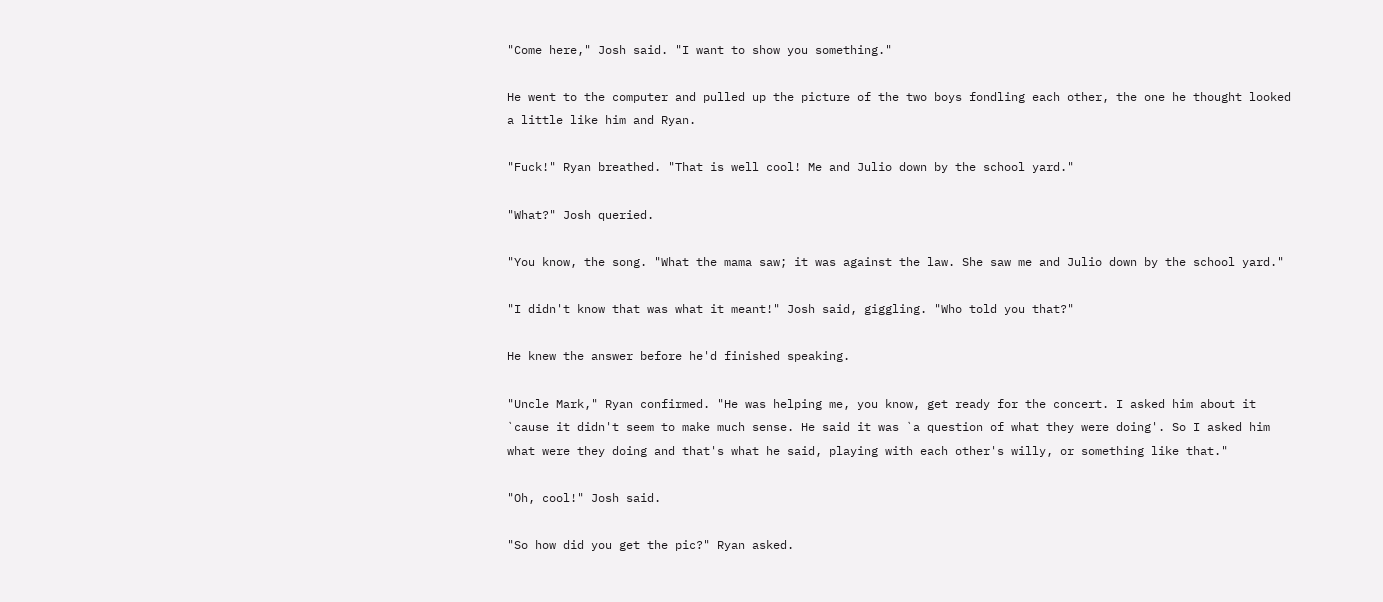"Come here," Josh said. "I want to show you something."

He went to the computer and pulled up the picture of the two boys fondling each other, the one he thought looked a little like him and Ryan.

"Fuck!" Ryan breathed. "That is well cool! Me and Julio down by the school yard."

"What?" Josh queried.

"You know, the song. "What the mama saw; it was against the law. She saw me and Julio down by the school yard."

"I didn't know that was what it meant!" Josh said, giggling. "Who told you that?"

He knew the answer before he'd finished speaking.

"Uncle Mark," Ryan confirmed. "He was helping me, you know, get ready for the concert. I asked him about it `cause it didn't seem to make much sense. He said it was `a question of what they were doing'. So I asked him what were they doing and that's what he said, playing with each other's willy, or something like that."

"Oh, cool!" Josh said.

"So how did you get the pic?" Ryan asked.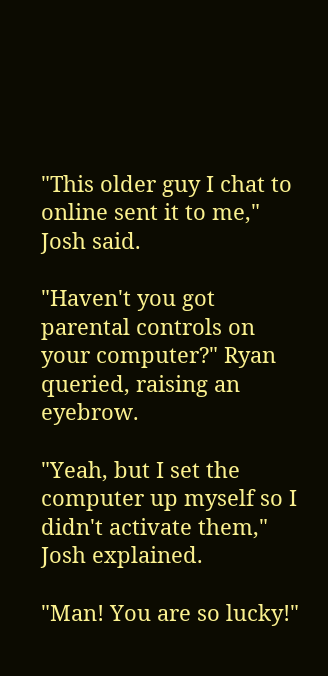"This older guy I chat to online sent it to me," Josh said.

"Haven't you got parental controls on your computer?" Ryan queried, raising an eyebrow.

"Yeah, but I set the computer up myself so I didn't activate them," Josh explained.

"Man! You are so lucky!"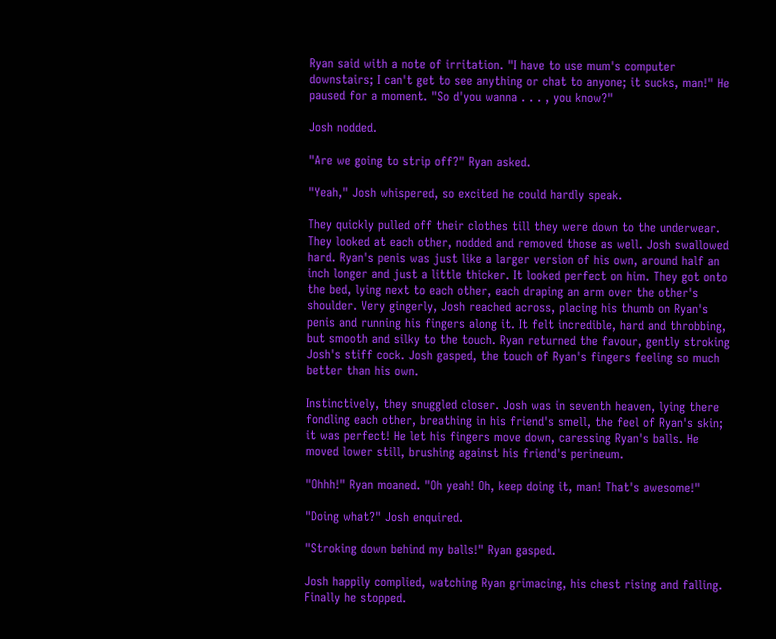Ryan said with a note of irritation. "I have to use mum's computer downstairs; I can't get to see anything or chat to anyone; it sucks, man!" He paused for a moment. "So d'you wanna . . . , you know?"

Josh nodded.

"Are we going to strip off?" Ryan asked.

"Yeah," Josh whispered, so excited he could hardly speak.

They quickly pulled off their clothes till they were down to the underwear. They looked at each other, nodded and removed those as well. Josh swallowed hard. Ryan's penis was just like a larger version of his own, around half an inch longer and just a little thicker. It looked perfect on him. They got onto the bed, lying next to each other, each draping an arm over the other's shoulder. Very gingerly, Josh reached across, placing his thumb on Ryan's penis and running his fingers along it. It felt incredible, hard and throbbing, but smooth and silky to the touch. Ryan returned the favour, gently stroking Josh's stiff cock. Josh gasped, the touch of Ryan's fingers feeling so much better than his own.

Instinctively, they snuggled closer. Josh was in seventh heaven, lying there fondling each other, breathing in his friend's smell, the feel of Ryan's skin; it was perfect! He let his fingers move down, caressing Ryan's balls. He moved lower still, brushing against his friend's perineum.

"Ohhh!" Ryan moaned. "Oh yeah! Oh, keep doing it, man! That's awesome!"

"Doing what?" Josh enquired.

"Stroking down behind my balls!" Ryan gasped.

Josh happily complied, watching Ryan grimacing, his chest rising and falling. Finally he stopped.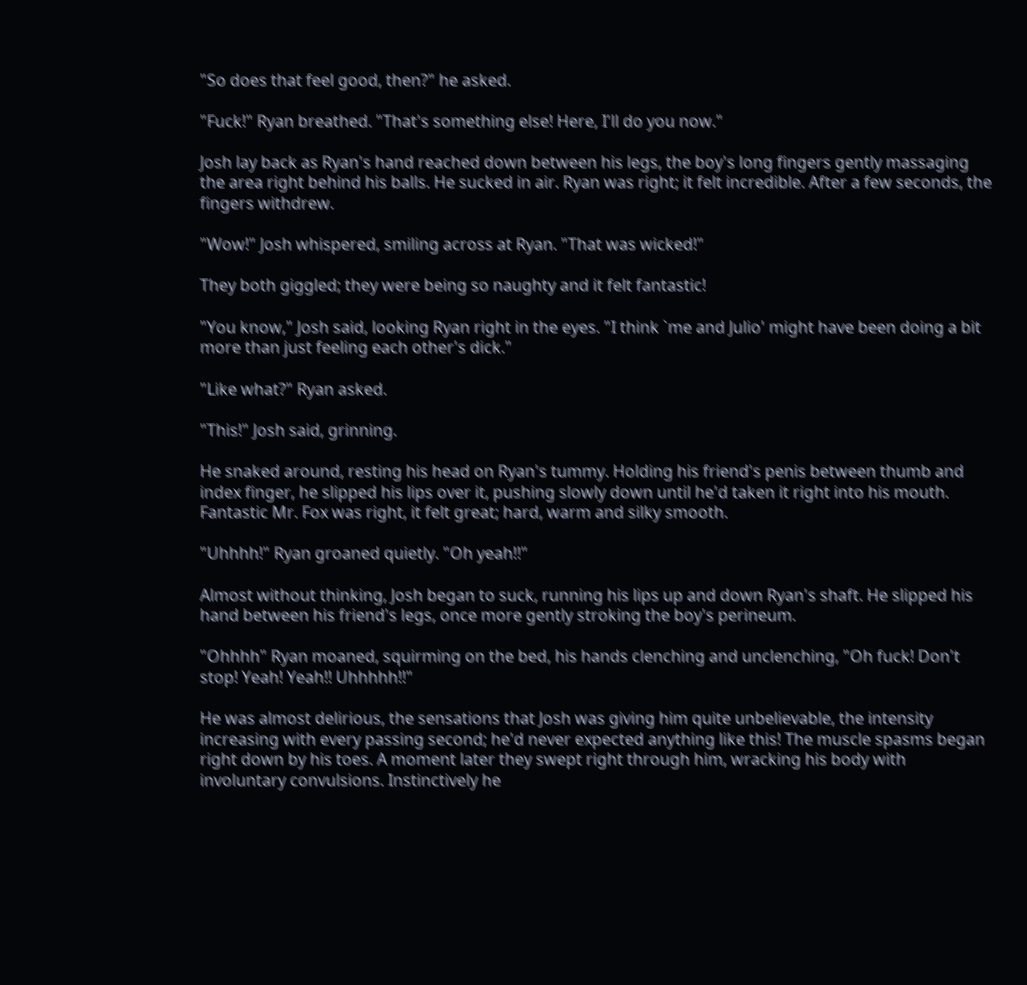"So does that feel good, then?" he asked.

"Fuck!" Ryan breathed. "That's something else! Here, I'll do you now."

Josh lay back as Ryan's hand reached down between his legs, the boy's long fingers gently massaging the area right behind his balls. He sucked in air. Ryan was right; it felt incredible. After a few seconds, the fingers withdrew.

"Wow!" Josh whispered, smiling across at Ryan. "That was wicked!"

They both giggled; they were being so naughty and it felt fantastic!

"You know," Josh said, looking Ryan right in the eyes. "I think `me and Julio' might have been doing a bit more than just feeling each other's dick."

"Like what?" Ryan asked.

"This!" Josh said, grinning.

He snaked around, resting his head on Ryan's tummy. Holding his friend's penis between thumb and index finger, he slipped his lips over it, pushing slowly down until he'd taken it right into his mouth. Fantastic Mr. Fox was right, it felt great; hard, warm and silky smooth.

"Uhhhh!" Ryan groaned quietly. "Oh yeah!!"

Almost without thinking, Josh began to suck, running his lips up and down Ryan's shaft. He slipped his hand between his friend's legs, once more gently stroking the boy's perineum.

"Ohhhh" Ryan moaned, squirming on the bed, his hands clenching and unclenching, "Oh fuck! Don't stop! Yeah! Yeah!! Uhhhhh!!"

He was almost delirious, the sensations that Josh was giving him quite unbelievable, the intensity increasing with every passing second; he'd never expected anything like this! The muscle spasms began right down by his toes. A moment later they swept right through him, wracking his body with involuntary convulsions. Instinctively he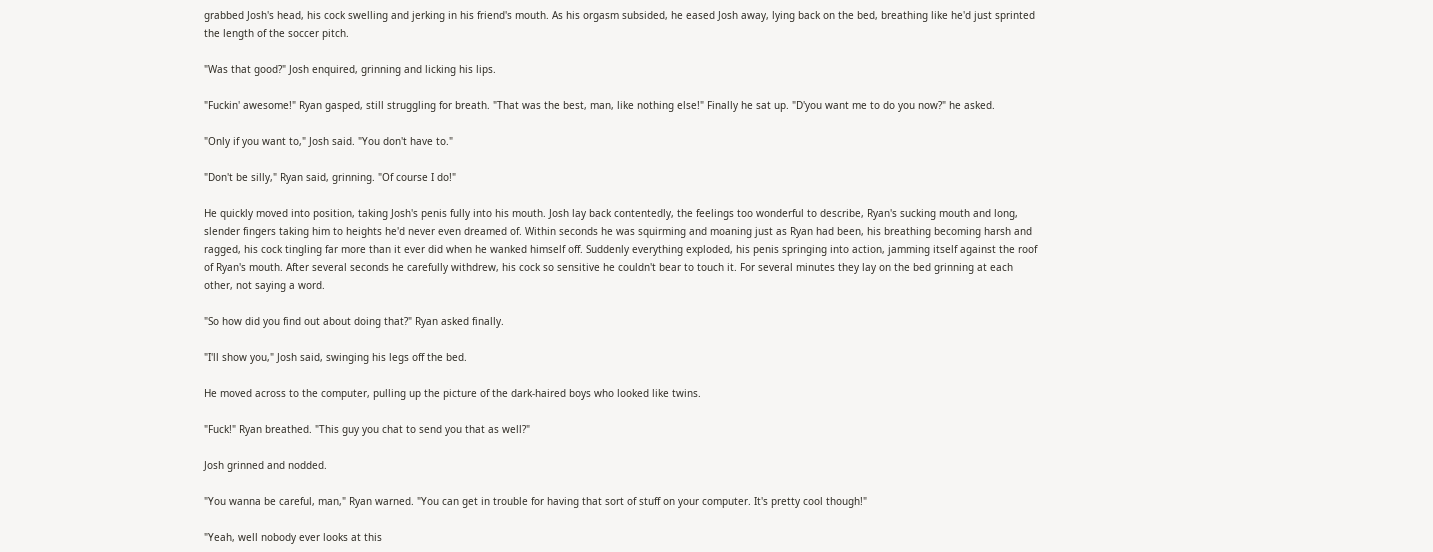grabbed Josh's head, his cock swelling and jerking in his friend's mouth. As his orgasm subsided, he eased Josh away, lying back on the bed, breathing like he'd just sprinted the length of the soccer pitch.

"Was that good?" Josh enquired, grinning and licking his lips.

"Fuckin' awesome!" Ryan gasped, still struggling for breath. "That was the best, man, like nothing else!" Finally he sat up. "D'you want me to do you now?" he asked.

"Only if you want to," Josh said. "You don't have to."

"Don't be silly," Ryan said, grinning. "Of course I do!"

He quickly moved into position, taking Josh's penis fully into his mouth. Josh lay back contentedly, the feelings too wonderful to describe, Ryan's sucking mouth and long, slender fingers taking him to heights he'd never even dreamed of. Within seconds he was squirming and moaning just as Ryan had been, his breathing becoming harsh and ragged, his cock tingling far more than it ever did when he wanked himself off. Suddenly everything exploded, his penis springing into action, jamming itself against the roof of Ryan's mouth. After several seconds he carefully withdrew, his cock so sensitive he couldn't bear to touch it. For several minutes they lay on the bed grinning at each other, not saying a word.

"So how did you find out about doing that?" Ryan asked finally.

"I'll show you," Josh said, swinging his legs off the bed.

He moved across to the computer, pulling up the picture of the dark-haired boys who looked like twins.

"Fuck!" Ryan breathed. "This guy you chat to send you that as well?"

Josh grinned and nodded.

"You wanna be careful, man," Ryan warned. "You can get in trouble for having that sort of stuff on your computer. It's pretty cool though!"

"Yeah, well nobody ever looks at this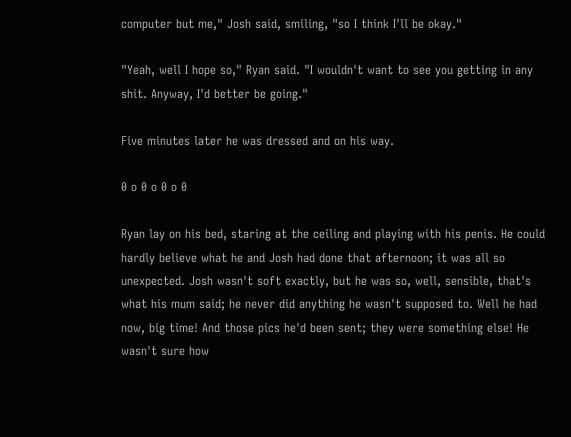computer but me," Josh said, smiling, "so I think I'll be okay."

"Yeah, well I hope so," Ryan said. "I wouldn't want to see you getting in any shit. Anyway, I'd better be going."

Five minutes later he was dressed and on his way.

0 o 0 o 0 o 0

Ryan lay on his bed, staring at the ceiling and playing with his penis. He could hardly believe what he and Josh had done that afternoon; it was all so unexpected. Josh wasn't soft exactly, but he was so, well, sensible, that's what his mum said; he never did anything he wasn't supposed to. Well he had now, big time! And those pics he'd been sent; they were something else! He wasn't sure how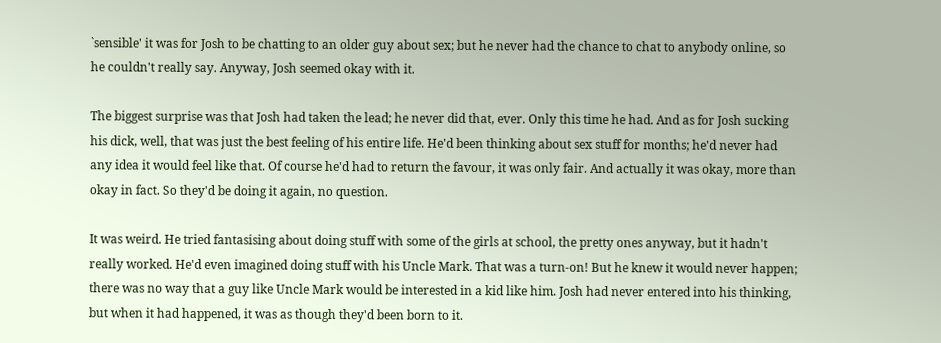`sensible' it was for Josh to be chatting to an older guy about sex; but he never had the chance to chat to anybody online, so he couldn't really say. Anyway, Josh seemed okay with it.

The biggest surprise was that Josh had taken the lead; he never did that, ever. Only this time he had. And as for Josh sucking his dick, well, that was just the best feeling of his entire life. He'd been thinking about sex stuff for months; he'd never had any idea it would feel like that. Of course he'd had to return the favour, it was only fair. And actually it was okay, more than okay in fact. So they'd be doing it again, no question.

It was weird. He tried fantasising about doing stuff with some of the girls at school, the pretty ones anyway, but it hadn't really worked. He'd even imagined doing stuff with his Uncle Mark. That was a turn-on! But he knew it would never happen; there was no way that a guy like Uncle Mark would be interested in a kid like him. Josh had never entered into his thinking, but when it had happened, it was as though they'd been born to it.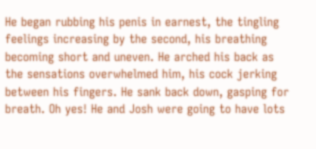He began rubbing his penis in earnest, the tingling feelings increasing by the second, his breathing becoming short and uneven. He arched his back as the sensations overwhelmed him, his cock jerking between his fingers. He sank back down, gasping for breath. Oh yes! He and Josh were going to have lots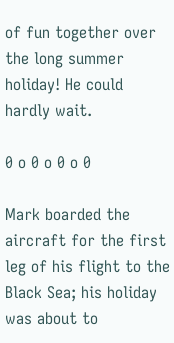of fun together over the long summer holiday! He could hardly wait.

0 o 0 o 0 o 0

Mark boarded the aircraft for the first leg of his flight to the Black Sea; his holiday was about to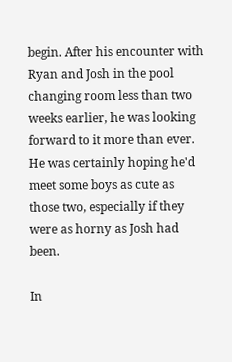begin. After his encounter with Ryan and Josh in the pool changing room less than two weeks earlier, he was looking forward to it more than ever. He was certainly hoping he'd meet some boys as cute as those two, especially if they were as horny as Josh had been.

In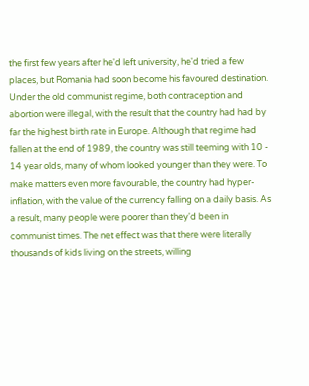the first few years after he'd left university, he'd tried a few places, but Romania had soon become his favoured destination. Under the old communist regime, both contraception and abortion were illegal, with the result that the country had had by far the highest birth rate in Europe. Although that regime had fallen at the end of 1989, the country was still teeming with 10 - 14 year olds, many of whom looked younger than they were. To make matters even more favourable, the country had hyper-inflation, with the value of the currency falling on a daily basis. As a result, many people were poorer than they'd been in communist times. The net effect was that there were literally thousands of kids living on the streets, willing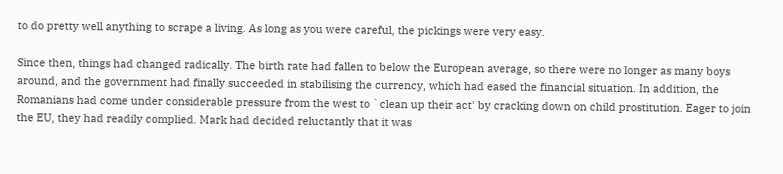to do pretty well anything to scrape a living. As long as you were careful, the pickings were very easy.

Since then, things had changed radically. The birth rate had fallen to below the European average, so there were no longer as many boys around, and the government had finally succeeded in stabilising the currency, which had eased the financial situation. In addition, the Romanians had come under considerable pressure from the west to `clean up their act' by cracking down on child prostitution. Eager to join the EU, they had readily complied. Mark had decided reluctantly that it was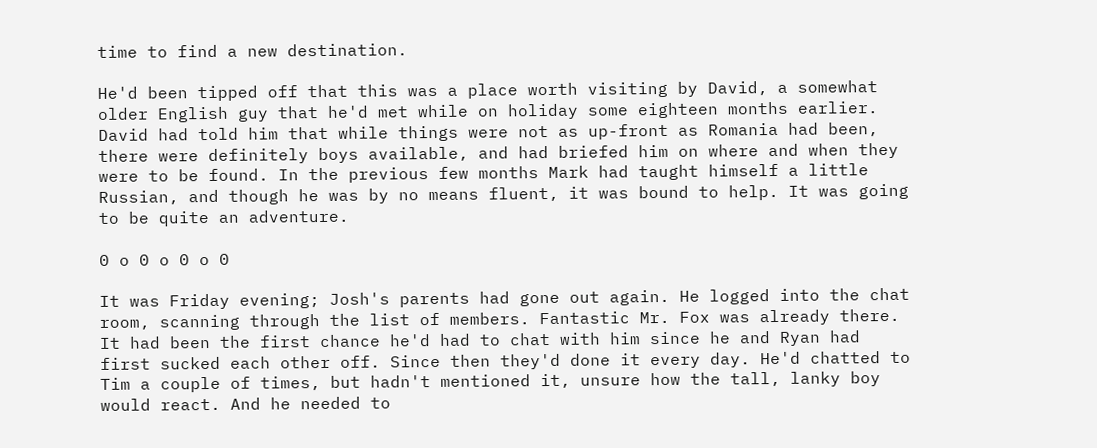time to find a new destination.

He'd been tipped off that this was a place worth visiting by David, a somewhat older English guy that he'd met while on holiday some eighteen months earlier. David had told him that while things were not as up-front as Romania had been, there were definitely boys available, and had briefed him on where and when they were to be found. In the previous few months Mark had taught himself a little Russian, and though he was by no means fluent, it was bound to help. It was going to be quite an adventure.

0 o 0 o 0 o 0

It was Friday evening; Josh's parents had gone out again. He logged into the chat room, scanning through the list of members. Fantastic Mr. Fox was already there. It had been the first chance he'd had to chat with him since he and Ryan had first sucked each other off. Since then they'd done it every day. He'd chatted to Tim a couple of times, but hadn't mentioned it, unsure how the tall, lanky boy would react. And he needed to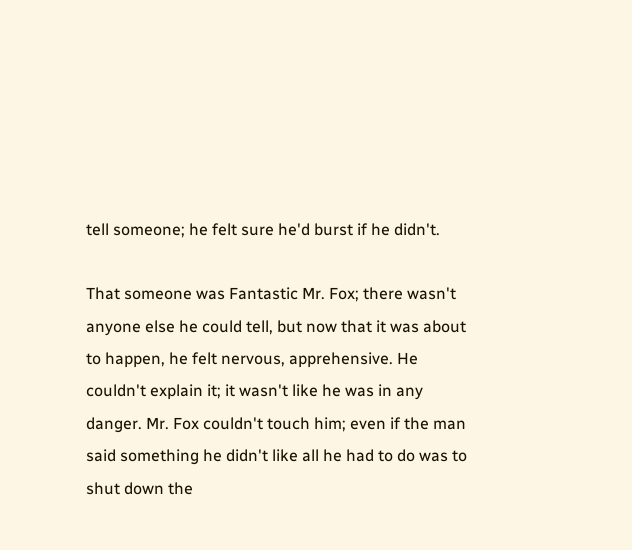tell someone; he felt sure he'd burst if he didn't.

That someone was Fantastic Mr. Fox; there wasn't anyone else he could tell, but now that it was about to happen, he felt nervous, apprehensive. He couldn't explain it; it wasn't like he was in any danger. Mr. Fox couldn't touch him; even if the man said something he didn't like all he had to do was to shut down the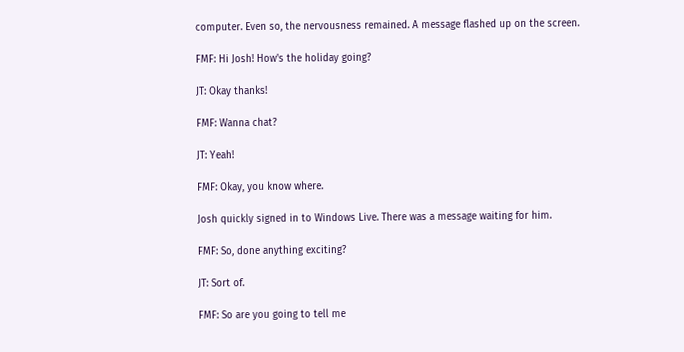computer. Even so, the nervousness remained. A message flashed up on the screen.

FMF: Hi Josh! How's the holiday going?

JT: Okay thanks!

FMF: Wanna chat?

JT: Yeah!

FMF: Okay, you know where.

Josh quickly signed in to Windows Live. There was a message waiting for him.

FMF: So, done anything exciting?

JT: Sort of.

FMF: So are you going to tell me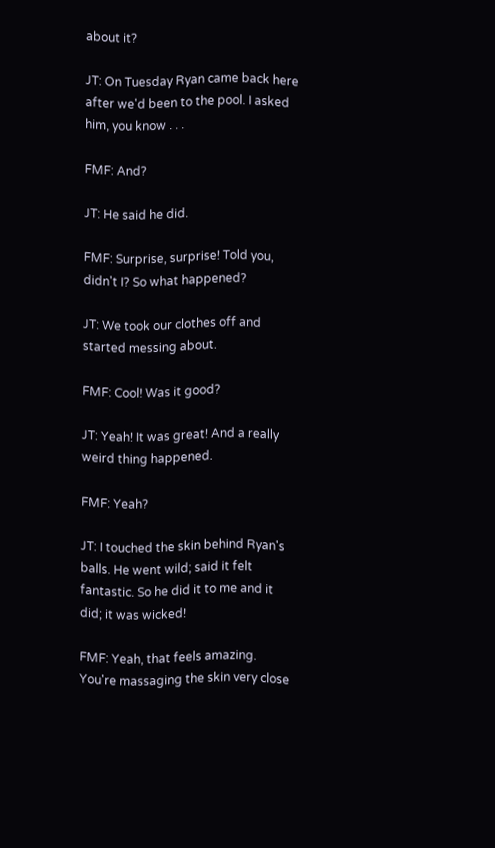about it?

JT: On Tuesday Ryan came back here after we'd been to the pool. I asked him, you know . . .

FMF: And?

JT: He said he did.

FMF: Surprise, surprise! Told you, didn't I? So what happened?

JT: We took our clothes off and started messing about.

FMF: Cool! Was it good?

JT: Yeah! It was great! And a really weird thing happened.

FMF: Yeah?

JT: I touched the skin behind Ryan's balls. He went wild; said it felt fantastic. So he did it to me and it did; it was wicked!

FMF: Yeah, that feels amazing. You're massaging the skin very close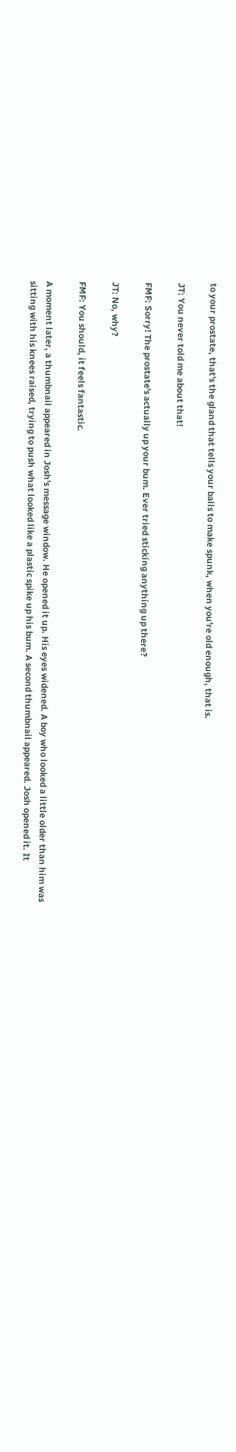to your prostate, that's the gland that tells your balls to make spunk, when you're old enough, that is.

JT: You never told me about that!

FMF: Sorry! The prostate's actually up your bum. Ever tried sticking anything up there?

JT: No, why?

FMF: You should, it feels fantastic.

A moment later, a thumbnail appeared in Josh's message window. He opened it up. His eyes widened. A boy who looked a little older than him was sitting with his knees raised, trying to push what looked like a plastic spike up his bum. A second thumbnail appeared. Josh opened it. It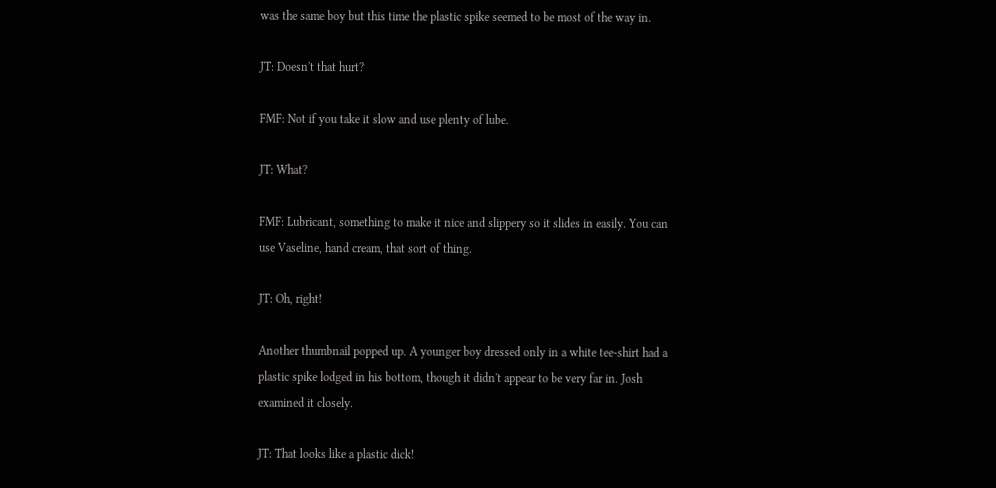was the same boy but this time the plastic spike seemed to be most of the way in.

JT: Doesn't that hurt?

FMF: Not if you take it slow and use plenty of lube.

JT: What?

FMF: Lubricant, something to make it nice and slippery so it slides in easily. You can use Vaseline, hand cream, that sort of thing.

JT: Oh, right!

Another thumbnail popped up. A younger boy dressed only in a white tee-shirt had a plastic spike lodged in his bottom, though it didn't appear to be very far in. Josh examined it closely.

JT: That looks like a plastic dick!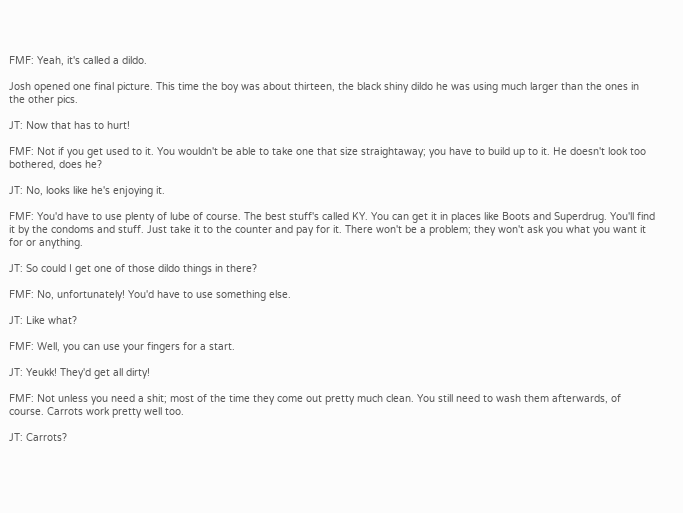FMF: Yeah, it's called a dildo.

Josh opened one final picture. This time the boy was about thirteen, the black shiny dildo he was using much larger than the ones in the other pics.

JT: Now that has to hurt!

FMF: Not if you get used to it. You wouldn't be able to take one that size straightaway; you have to build up to it. He doesn't look too bothered, does he?

JT: No, looks like he's enjoying it.

FMF: You'd have to use plenty of lube of course. The best stuff's called KY. You can get it in places like Boots and Superdrug. You'll find it by the condoms and stuff. Just take it to the counter and pay for it. There won't be a problem; they won't ask you what you want it for or anything.

JT: So could I get one of those dildo things in there?

FMF: No, unfortunately! You'd have to use something else.

JT: Like what?

FMF: Well, you can use your fingers for a start.

JT: Yeukk! They'd get all dirty!

FMF: Not unless you need a shit; most of the time they come out pretty much clean. You still need to wash them afterwards, of course. Carrots work pretty well too.

JT: Carrots?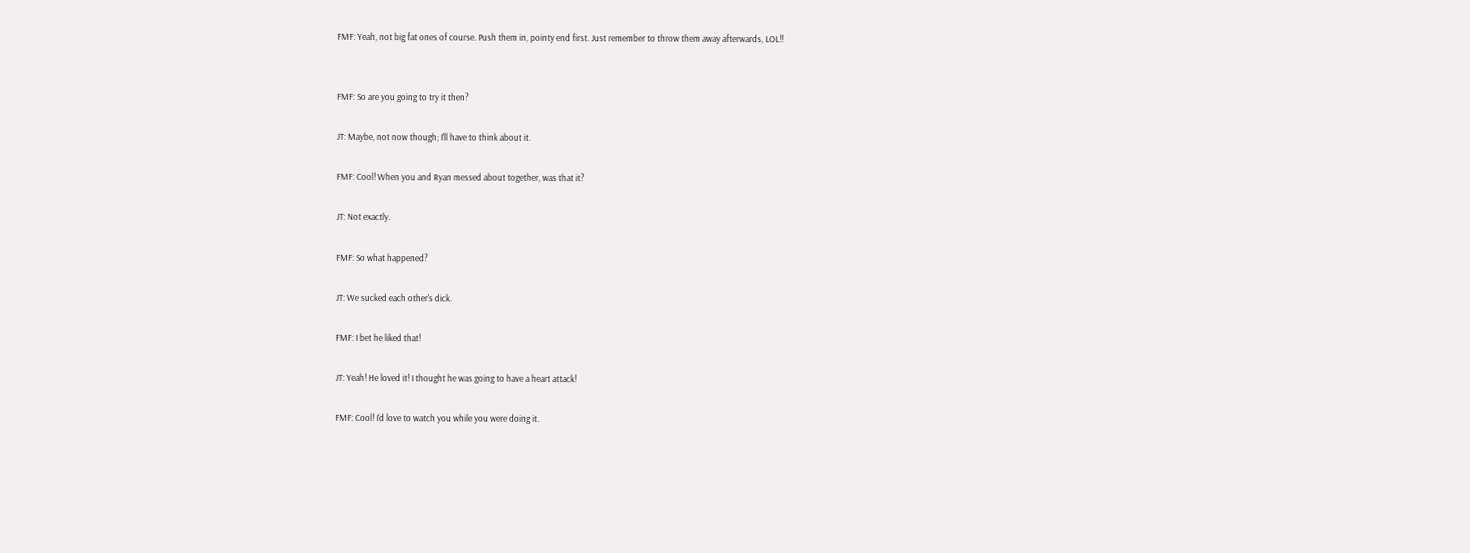FMF: Yeah, not big fat ones of course. Push them in, pointy end first. Just remember to throw them away afterwards, LOL!!


FMF: So are you going to try it then?

JT: Maybe, not now though; I'll have to think about it.

FMF: Cool! When you and Ryan messed about together, was that it?

JT: Not exactly.

FMF: So what happened?

JT: We sucked each other's dick.

FMF: I bet he liked that!

JT: Yeah! He loved it! I thought he was going to have a heart attack!

FMF: Cool! I'd love to watch you while you were doing it.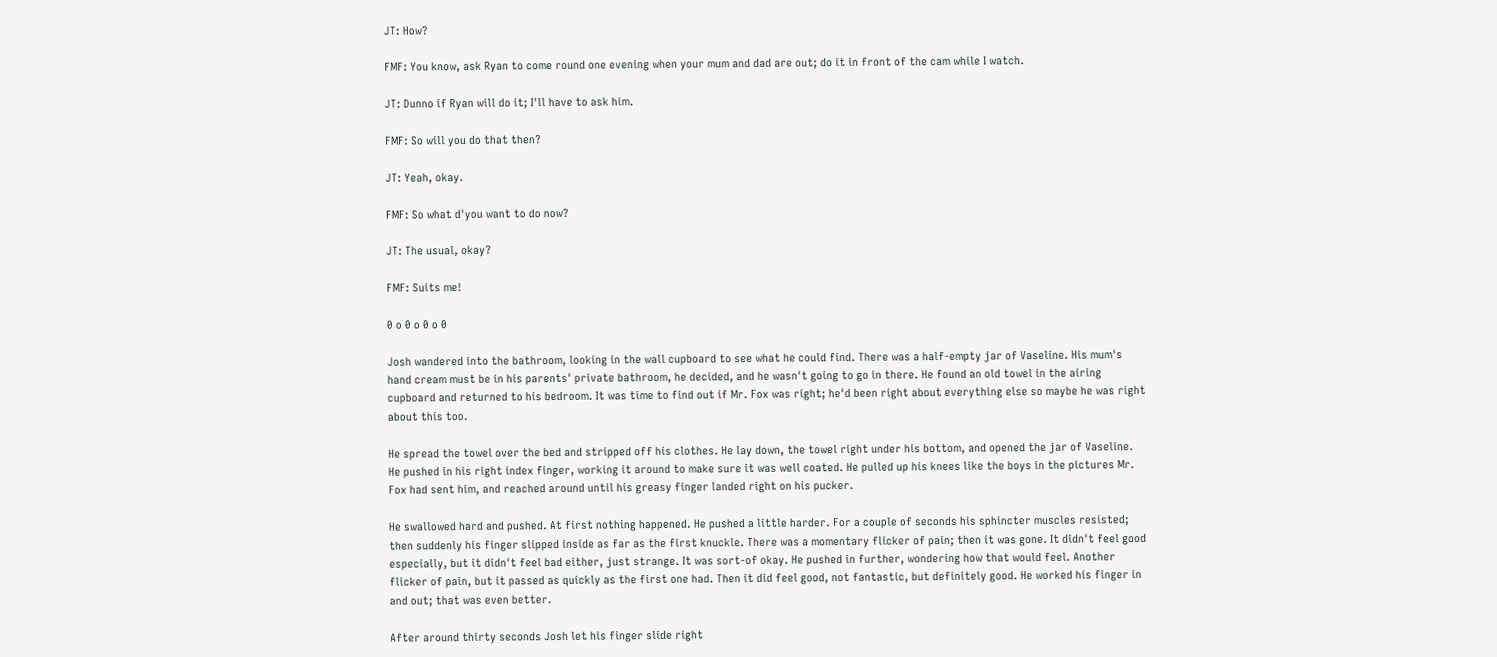JT: How?

FMF: You know, ask Ryan to come round one evening when your mum and dad are out; do it in front of the cam while I watch.

JT: Dunno if Ryan will do it; I'll have to ask him.

FMF: So will you do that then?

JT: Yeah, okay.

FMF: So what d'you want to do now?

JT: The usual, okay?

FMF: Suits me!

0 o 0 o 0 o 0

Josh wandered into the bathroom, looking in the wall cupboard to see what he could find. There was a half-empty jar of Vaseline. His mum's hand cream must be in his parents' private bathroom, he decided, and he wasn't going to go in there. He found an old towel in the airing cupboard and returned to his bedroom. It was time to find out if Mr. Fox was right; he'd been right about everything else so maybe he was right about this too.

He spread the towel over the bed and stripped off his clothes. He lay down, the towel right under his bottom, and opened the jar of Vaseline. He pushed in his right index finger, working it around to make sure it was well coated. He pulled up his knees like the boys in the pictures Mr. Fox had sent him, and reached around until his greasy finger landed right on his pucker.

He swallowed hard and pushed. At first nothing happened. He pushed a little harder. For a couple of seconds his sphincter muscles resisted; then suddenly his finger slipped inside as far as the first knuckle. There was a momentary flicker of pain; then it was gone. It didn't feel good especially, but it didn't feel bad either, just strange. It was sort-of okay. He pushed in further, wondering how that would feel. Another flicker of pain, but it passed as quickly as the first one had. Then it did feel good, not fantastic, but definitely good. He worked his finger in and out; that was even better.

After around thirty seconds Josh let his finger slide right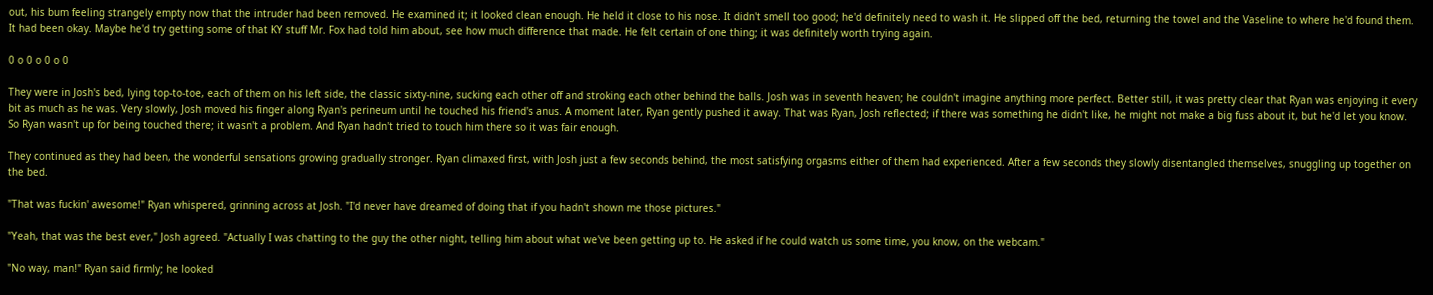out, his bum feeling strangely empty now that the intruder had been removed. He examined it; it looked clean enough. He held it close to his nose. It didn't smell too good; he'd definitely need to wash it. He slipped off the bed, returning the towel and the Vaseline to where he'd found them. It had been okay. Maybe he'd try getting some of that KY stuff Mr. Fox had told him about, see how much difference that made. He felt certain of one thing; it was definitely worth trying again.

0 o 0 o 0 o 0

They were in Josh's bed, lying top-to-toe, each of them on his left side, the classic sixty-nine, sucking each other off and stroking each other behind the balls. Josh was in seventh heaven; he couldn't imagine anything more perfect. Better still, it was pretty clear that Ryan was enjoying it every bit as much as he was. Very slowly, Josh moved his finger along Ryan's perineum until he touched his friend's anus. A moment later, Ryan gently pushed it away. That was Ryan, Josh reflected; if there was something he didn't like, he might not make a big fuss about it, but he'd let you know. So Ryan wasn't up for being touched there; it wasn't a problem. And Ryan hadn't tried to touch him there so it was fair enough.

They continued as they had been, the wonderful sensations growing gradually stronger. Ryan climaxed first, with Josh just a few seconds behind, the most satisfying orgasms either of them had experienced. After a few seconds they slowly disentangled themselves, snuggling up together on the bed.

"That was fuckin' awesome!" Ryan whispered, grinning across at Josh. "I'd never have dreamed of doing that if you hadn't shown me those pictures."

"Yeah, that was the best ever," Josh agreed. "Actually I was chatting to the guy the other night, telling him about what we've been getting up to. He asked if he could watch us some time, you know, on the webcam."

"No way, man!" Ryan said firmly; he looked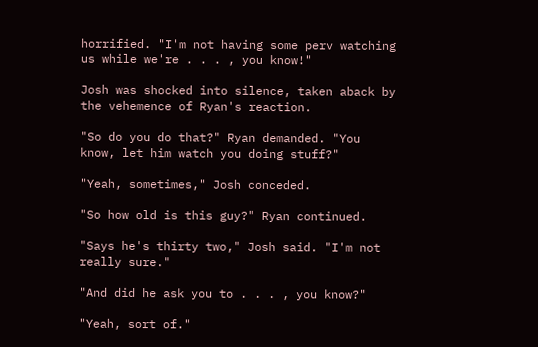horrified. "I'm not having some perv watching us while we're . . . , you know!"

Josh was shocked into silence, taken aback by the vehemence of Ryan's reaction.

"So do you do that?" Ryan demanded. "You know, let him watch you doing stuff?"

"Yeah, sometimes," Josh conceded.

"So how old is this guy?" Ryan continued.

"Says he's thirty two," Josh said. "I'm not really sure."

"And did he ask you to . . . , you know?"

"Yeah, sort of."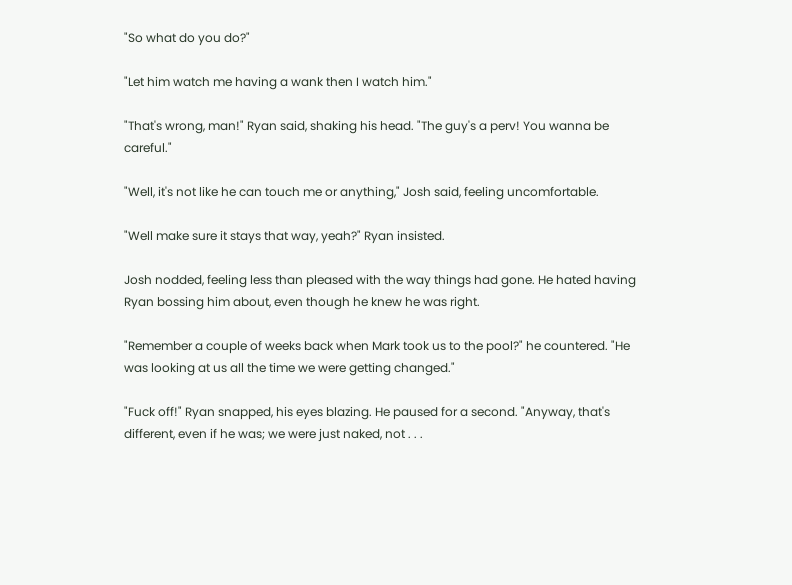"So what do you do?"

"Let him watch me having a wank then I watch him."

"That's wrong, man!" Ryan said, shaking his head. "The guy's a perv! You wanna be careful."

"Well, it's not like he can touch me or anything," Josh said, feeling uncomfortable.

"Well make sure it stays that way, yeah?" Ryan insisted.

Josh nodded, feeling less than pleased with the way things had gone. He hated having Ryan bossing him about, even though he knew he was right.

"Remember a couple of weeks back when Mark took us to the pool?" he countered. "He was looking at us all the time we were getting changed."

"Fuck off!" Ryan snapped, his eyes blazing. He paused for a second. "Anyway, that's different, even if he was; we were just naked, not . . .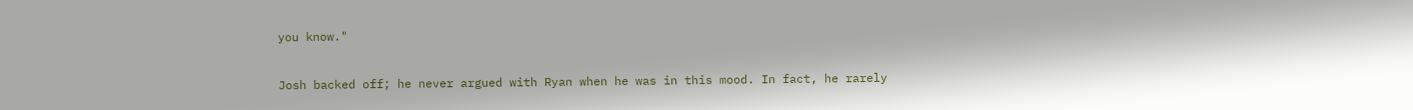you know."

Josh backed off; he never argued with Ryan when he was in this mood. In fact, he rarely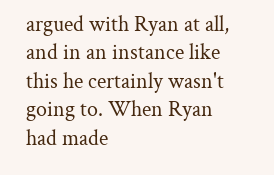argued with Ryan at all, and in an instance like this he certainly wasn't going to. When Ryan had made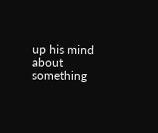up his mind about something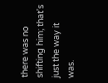there was no shifting him; that's just the way it was.